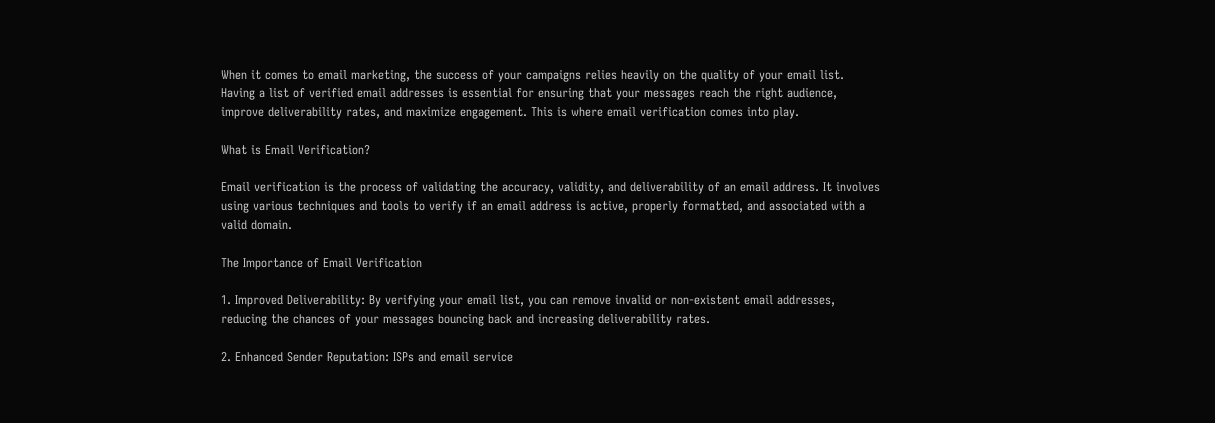When it comes to email marketing, the success of your campaigns relies heavily on the quality of your email list. Having a list of verified email addresses is essential for ensuring that your messages reach the right audience, improve deliverability rates, and maximize engagement. This is where email verification comes into play.

What is Email Verification?

Email verification is the process of validating the accuracy, validity, and deliverability of an email address. It involves using various techniques and tools to verify if an email address is active, properly formatted, and associated with a valid domain.

The Importance of Email Verification

1. Improved Deliverability: By verifying your email list, you can remove invalid or non-existent email addresses, reducing the chances of your messages bouncing back and increasing deliverability rates.

2. Enhanced Sender Reputation: ISPs and email service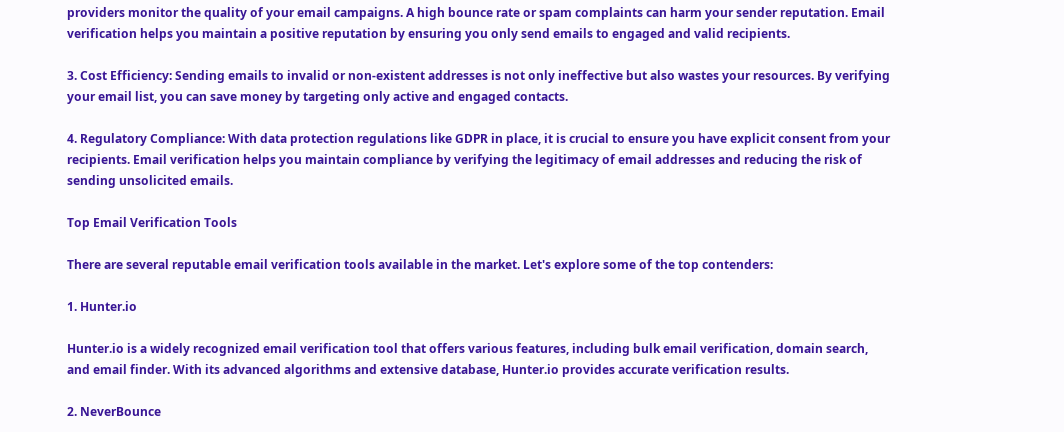providers monitor the quality of your email campaigns. A high bounce rate or spam complaints can harm your sender reputation. Email verification helps you maintain a positive reputation by ensuring you only send emails to engaged and valid recipients.

3. Cost Efficiency: Sending emails to invalid or non-existent addresses is not only ineffective but also wastes your resources. By verifying your email list, you can save money by targeting only active and engaged contacts.

4. Regulatory Compliance: With data protection regulations like GDPR in place, it is crucial to ensure you have explicit consent from your recipients. Email verification helps you maintain compliance by verifying the legitimacy of email addresses and reducing the risk of sending unsolicited emails.

Top Email Verification Tools

There are several reputable email verification tools available in the market. Let's explore some of the top contenders:

1. Hunter.io

Hunter.io is a widely recognized email verification tool that offers various features, including bulk email verification, domain search, and email finder. With its advanced algorithms and extensive database, Hunter.io provides accurate verification results.

2. NeverBounce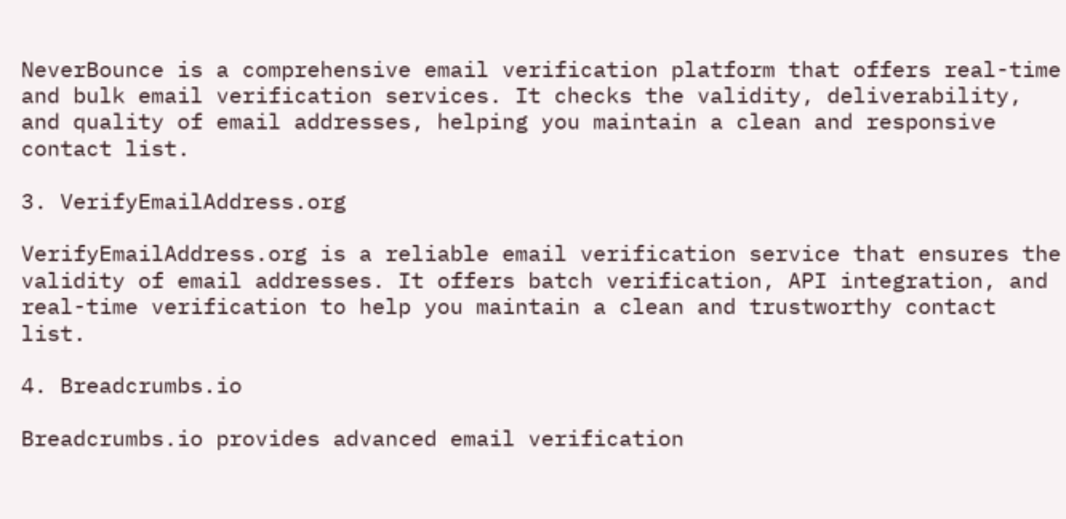NeverBounce is a comprehensive email verification platform that offers real-time and bulk email verification services. It checks the validity, deliverability, and quality of email addresses, helping you maintain a clean and responsive contact list.

3. VerifyEmailAddress.org

VerifyEmailAddress.org is a reliable email verification service that ensures the validity of email addresses. It offers batch verification, API integration, and real-time verification to help you maintain a clean and trustworthy contact list.

4. Breadcrumbs.io

Breadcrumbs.io provides advanced email verification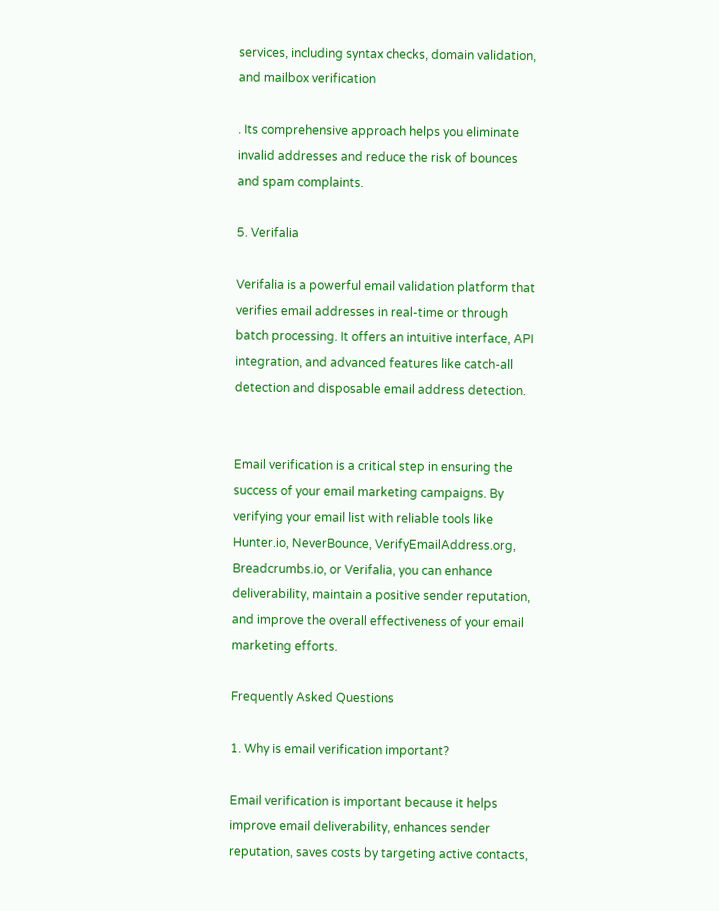services, including syntax checks, domain validation, and mailbox verification

. Its comprehensive approach helps you eliminate invalid addresses and reduce the risk of bounces and spam complaints.

5. Verifalia

Verifalia is a powerful email validation platform that verifies email addresses in real-time or through batch processing. It offers an intuitive interface, API integration, and advanced features like catch-all detection and disposable email address detection.


Email verification is a critical step in ensuring the success of your email marketing campaigns. By verifying your email list with reliable tools like Hunter.io, NeverBounce, VerifyEmailAddress.org, Breadcrumbs.io, or Verifalia, you can enhance deliverability, maintain a positive sender reputation, and improve the overall effectiveness of your email marketing efforts.

Frequently Asked Questions

1. Why is email verification important?

Email verification is important because it helps improve email deliverability, enhances sender reputation, saves costs by targeting active contacts,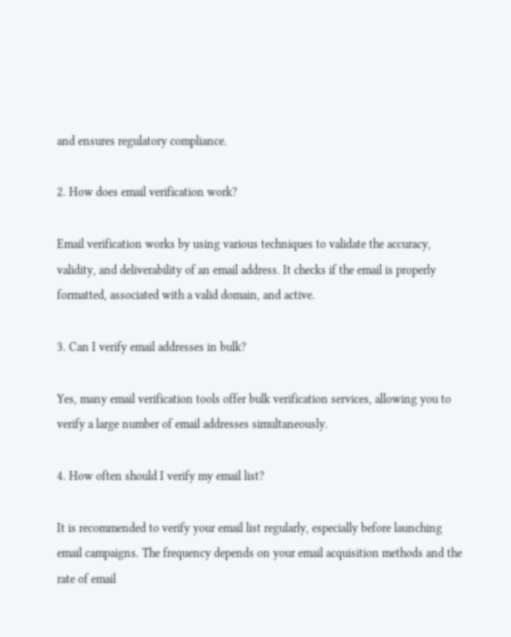and ensures regulatory compliance.

2. How does email verification work?

Email verification works by using various techniques to validate the accuracy, validity, and deliverability of an email address. It checks if the email is properly formatted, associated with a valid domain, and active.

3. Can I verify email addresses in bulk?

Yes, many email verification tools offer bulk verification services, allowing you to verify a large number of email addresses simultaneously.

4. How often should I verify my email list?

It is recommended to verify your email list regularly, especially before launching email campaigns. The frequency depends on your email acquisition methods and the rate of email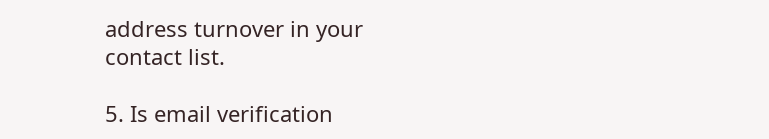address turnover in your contact list.

5. Is email verification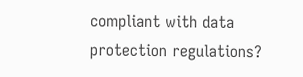compliant with data protection regulations?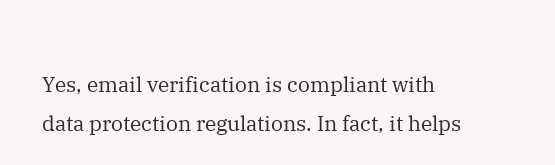Yes, email verification is compliant with data protection regulations. In fact, it helps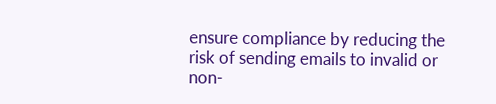ensure compliance by reducing the risk of sending emails to invalid or non-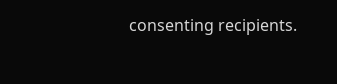consenting recipients.